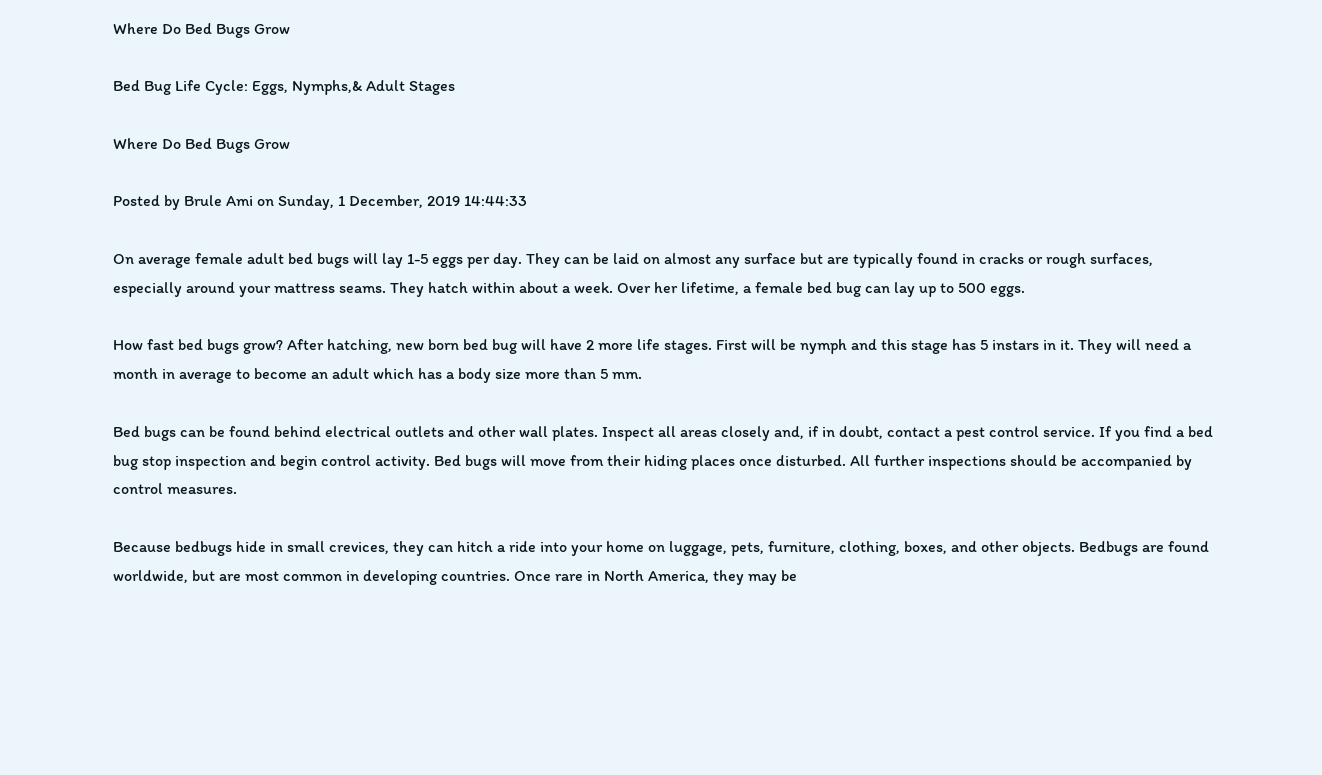Where Do Bed Bugs Grow

Bed Bug Life Cycle: Eggs, Nymphs,& Adult Stages

Where Do Bed Bugs Grow

Posted by Brule Ami on Sunday, 1 December, 2019 14:44:33

On average female adult bed bugs will lay 1-5 eggs per day. They can be laid on almost any surface but are typically found in cracks or rough surfaces, especially around your mattress seams. They hatch within about a week. Over her lifetime, a female bed bug can lay up to 500 eggs.

How fast bed bugs grow? After hatching, new born bed bug will have 2 more life stages. First will be nymph and this stage has 5 instars in it. They will need a month in average to become an adult which has a body size more than 5 mm.

Bed bugs can be found behind electrical outlets and other wall plates. Inspect all areas closely and, if in doubt, contact a pest control service. If you find a bed bug stop inspection and begin control activity. Bed bugs will move from their hiding places once disturbed. All further inspections should be accompanied by control measures.

Because bedbugs hide in small crevices, they can hitch a ride into your home on luggage, pets, furniture, clothing, boxes, and other objects. Bedbugs are found worldwide, but are most common in developing countries. Once rare in North America, they may be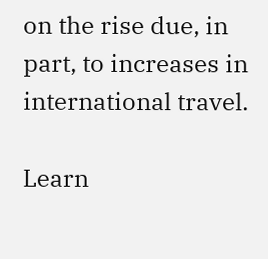on the rise due, in part, to increases in international travel.

Learn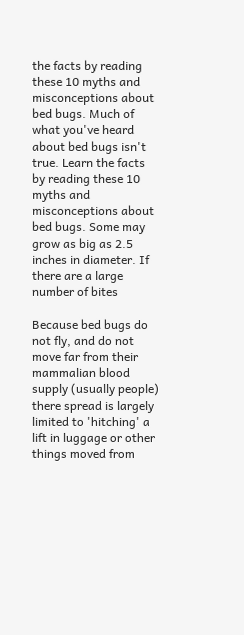the facts by reading these 10 myths and misconceptions about bed bugs. Much of what you've heard about bed bugs isn't true. Learn the facts by reading these 10 myths and misconceptions about bed bugs. Some may grow as big as 2.5 inches in diameter. If there are a large number of bites

Because bed bugs do not fly, and do not move far from their mammalian blood supply (usually people) there spread is largely limited to 'hitching' a lift in luggage or other things moved from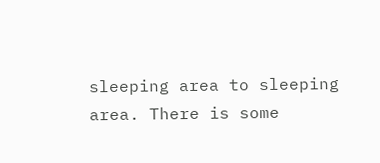sleeping area to sleeping area. There is some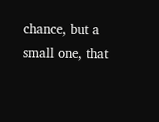chance, but a small one, that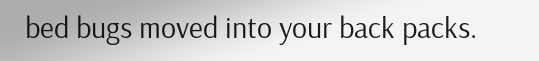bed bugs moved into your back packs.